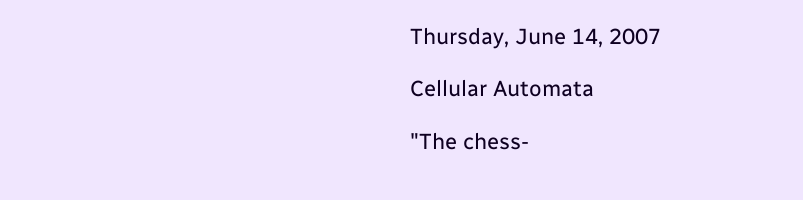Thursday, June 14, 2007

Cellular Automata

"The chess-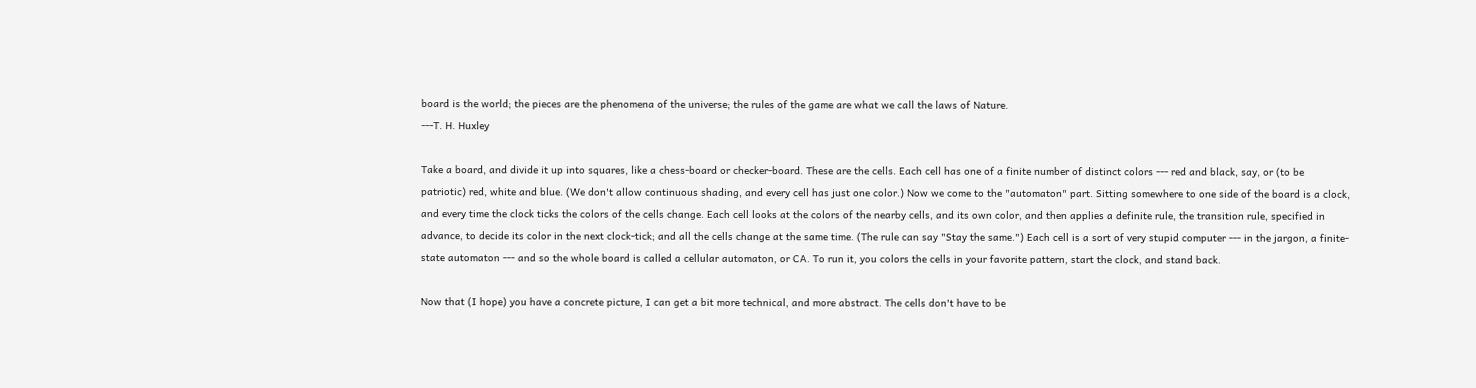board is the world; the pieces are the phenomena of the universe; the rules of the game are what we call the laws of Nature.
---T. H. Huxley

Take a board, and divide it up into squares, like a chess-board or checker-board. These are the cells. Each cell has one of a finite number of distinct colors --- red and black, say, or (to be patriotic) red, white and blue. (We don't allow continuous shading, and every cell has just one color.) Now we come to the "automaton" part. Sitting somewhere to one side of the board is a clock, and every time the clock ticks the colors of the cells change. Each cell looks at the colors of the nearby cells, and its own color, and then applies a definite rule, the transition rule, specified in advance, to decide its color in the next clock-tick; and all the cells change at the same time. (The rule can say "Stay the same.") Each cell is a sort of very stupid computer --- in the jargon, a finite-state automaton --- and so the whole board is called a cellular automaton, or CA. To run it, you colors the cells in your favorite pattern, start the clock, and stand back.

Now that (I hope) you have a concrete picture, I can get a bit more technical, and more abstract. The cells don't have to be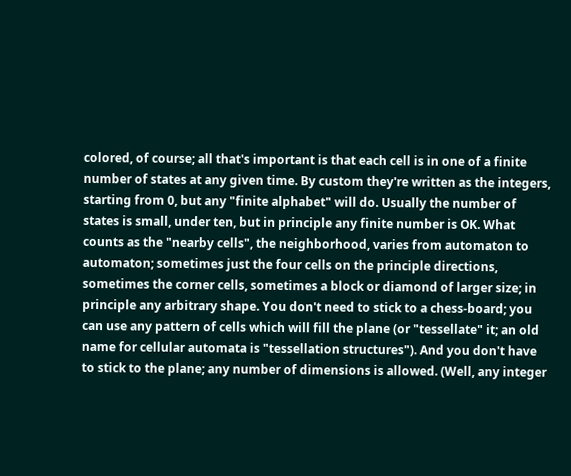colored, of course; all that's important is that each cell is in one of a finite number of states at any given time. By custom they're written as the integers, starting from 0, but any "finite alphabet" will do. Usually the number of states is small, under ten, but in principle any finite number is OK. What counts as the "nearby cells", the neighborhood, varies from automaton to automaton; sometimes just the four cells on the principle directions, sometimes the corner cells, sometimes a block or diamond of larger size; in principle any arbitrary shape. You don't need to stick to a chess-board; you can use any pattern of cells which will fill the plane (or "tessellate" it; an old name for cellular automata is "tessellation structures"). And you don't have to stick to the plane; any number of dimensions is allowed. (Well, any integer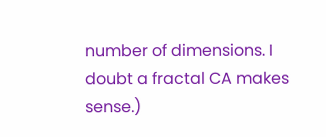number of dimensions. I doubt a fractal CA makes sense.)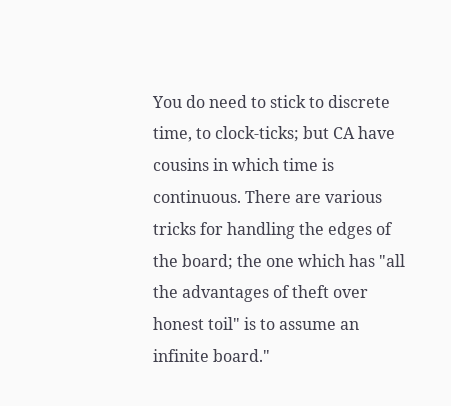You do need to stick to discrete time, to clock-ticks; but CA have cousins in which time is continuous. There are various tricks for handling the edges of the board; the one which has "all the advantages of theft over honest toil" is to assume an infinite board."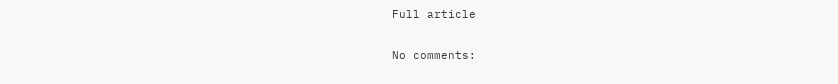Full article

No comments: